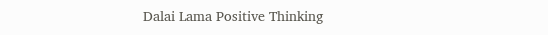Dalai Lama Positive Thinking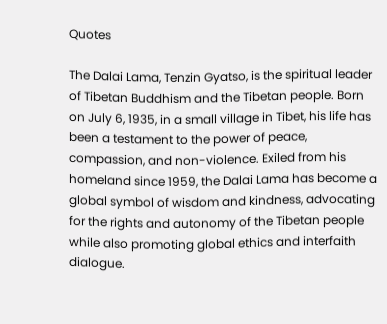Quotes

The Dalai Lama, Tenzin Gyatso, is the spiritual leader of Tibetan Buddhism and the Tibetan people. Born on July 6, 1935, in a small village in Tibet, his life has been a testament to the power of peace, compassion, and non-violence. Exiled from his homeland since 1959, the Dalai Lama has become a global symbol of wisdom and kindness, advocating for the rights and autonomy of the Tibetan people while also promoting global ethics and interfaith dialogue.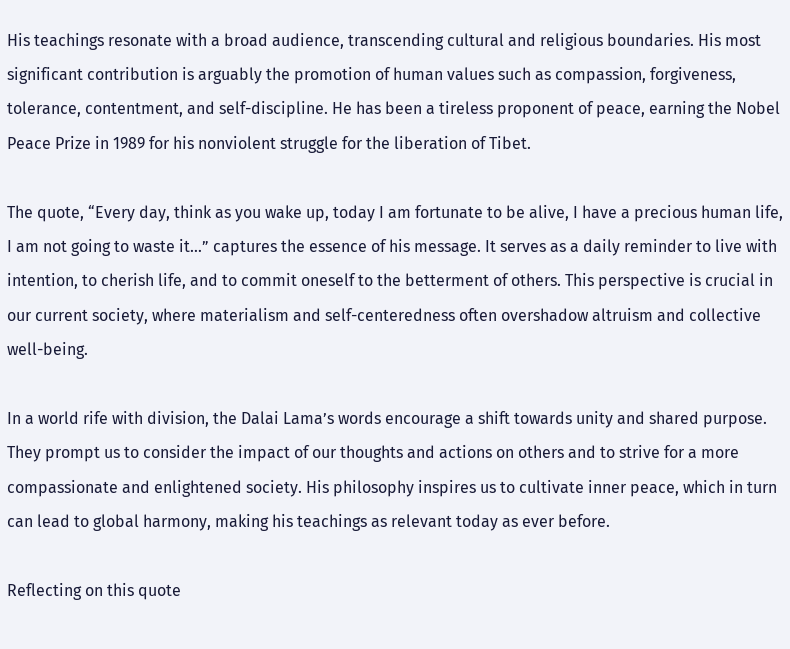His teachings resonate with a broad audience, transcending cultural and religious boundaries. His most significant contribution is arguably the promotion of human values such as compassion, forgiveness, tolerance, contentment, and self-discipline. He has been a tireless proponent of peace, earning the Nobel Peace Prize in 1989 for his nonviolent struggle for the liberation of Tibet.

The quote, “Every day, think as you wake up, today I am fortunate to be alive, I have a precious human life, I am not going to waste it…” captures the essence of his message. It serves as a daily reminder to live with intention, to cherish life, and to commit oneself to the betterment of others. This perspective is crucial in our current society, where materialism and self-centeredness often overshadow altruism and collective well-being.

In a world rife with division, the Dalai Lama’s words encourage a shift towards unity and shared purpose. They prompt us to consider the impact of our thoughts and actions on others and to strive for a more compassionate and enlightened society. His philosophy inspires us to cultivate inner peace, which in turn can lead to global harmony, making his teachings as relevant today as ever before.

Reflecting on this quote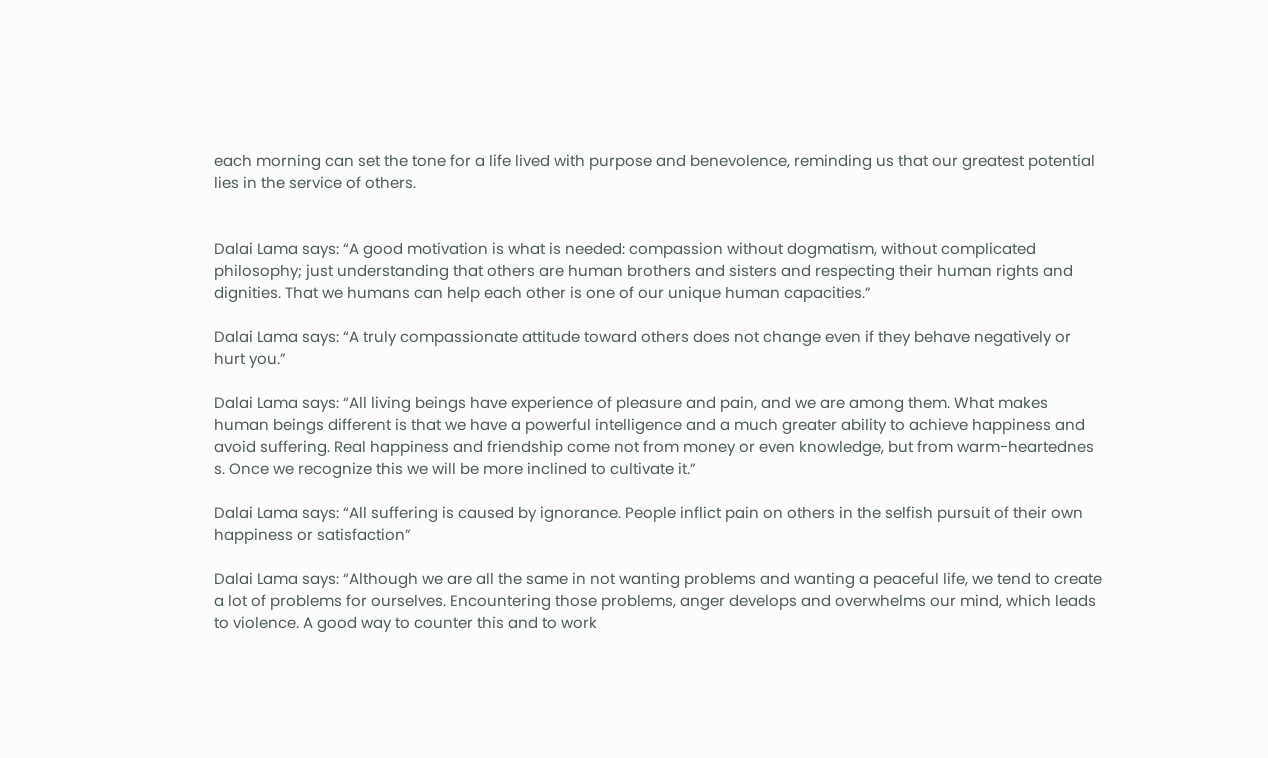each morning can set the tone for a life lived with purpose and benevolence, reminding us that our greatest potential lies in the service of others.


Dalai Lama says: “A good motivation is what is needed: compassion without dogmatism, without complicated philosophy; just understanding that others are human brothers and sisters and respecting their human rights and dignities. That we humans can help each other is one of our unique human capacities.”

Dalai Lama says: “A truly compassionate attitude toward others does not change even if they behave negatively or hurt you.”

Dalai Lama says: “All living beings have experience of pleasure and pain, and we are among them. What makes human beings different is that we have a powerful intelligence and a much greater ability to achieve happiness and avoid suffering. Real happiness and friendship come not from money or even knowledge, but from warm-heartednes s. Once we recognize this we will be more inclined to cultivate it.”

Dalai Lama says: “All suffering is caused by ignorance. People inflict pain on others in the selfish pursuit of their own happiness or satisfaction”

Dalai Lama says: “Although we are all the same in not wanting problems and wanting a peaceful life, we tend to create a lot of problems for ourselves. Encountering those problems, anger develops and overwhelms our mind, which leads to violence. A good way to counter this and to work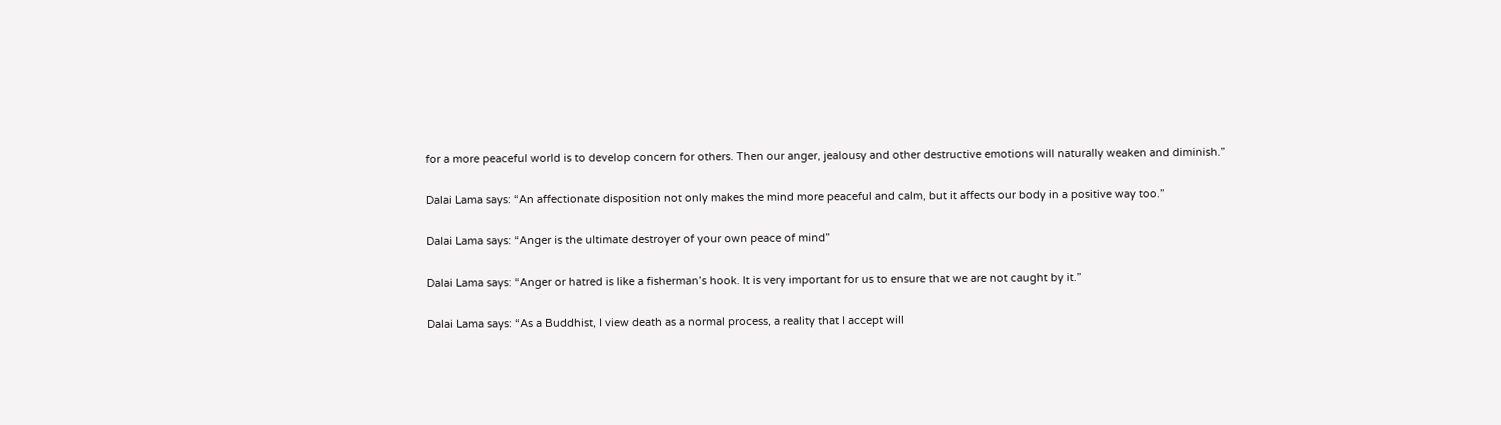for a more peaceful world is to develop concern for others. Then our anger, jealousy and other destructive emotions will naturally weaken and diminish.”

Dalai Lama says: “An affectionate disposition not only makes the mind more peaceful and calm, but it affects our body in a positive way too.”

Dalai Lama says: “Anger is the ultimate destroyer of your own peace of mind”

Dalai Lama says: “Anger or hatred is like a fisherman’s hook. It is very important for us to ensure that we are not caught by it.”

Dalai Lama says: “As a Buddhist, I view death as a normal process, a reality that I accept will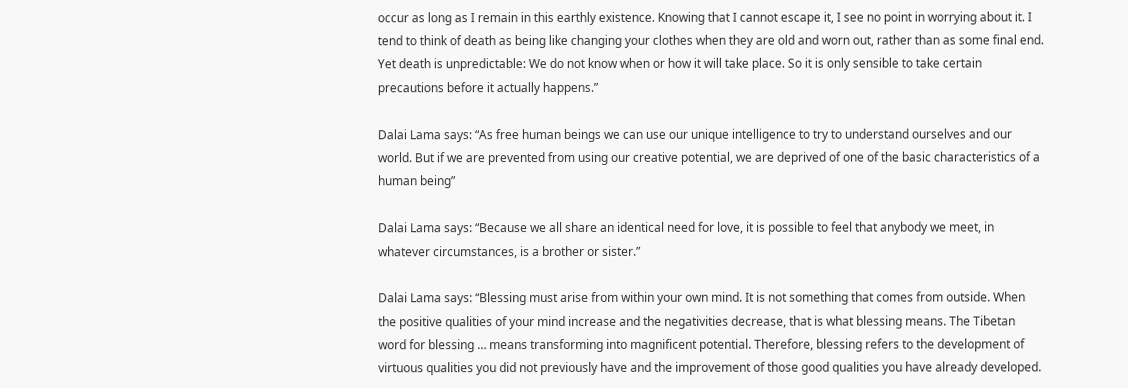occur as long as I remain in this earthly existence. Knowing that I cannot escape it, I see no point in worrying about it. I tend to think of death as being like changing your clothes when they are old and worn out, rather than as some final end. Yet death is unpredictable: We do not know when or how it will take place. So it is only sensible to take certain precautions before it actually happens.”

Dalai Lama says: “As free human beings we can use our unique intelligence to try to understand ourselves and our world. But if we are prevented from using our creative potential, we are deprived of one of the basic characteristics of a human being”

Dalai Lama says: “Because we all share an identical need for love, it is possible to feel that anybody we meet, in whatever circumstances, is a brother or sister.”

Dalai Lama says: “Blessing must arise from within your own mind. It is not something that comes from outside. When the positive qualities of your mind increase and the negativities decrease, that is what blessing means. The Tibetan word for blessing … means transforming into magnificent potential. Therefore, blessing refers to the development of virtuous qualities you did not previously have and the improvement of those good qualities you have already developed.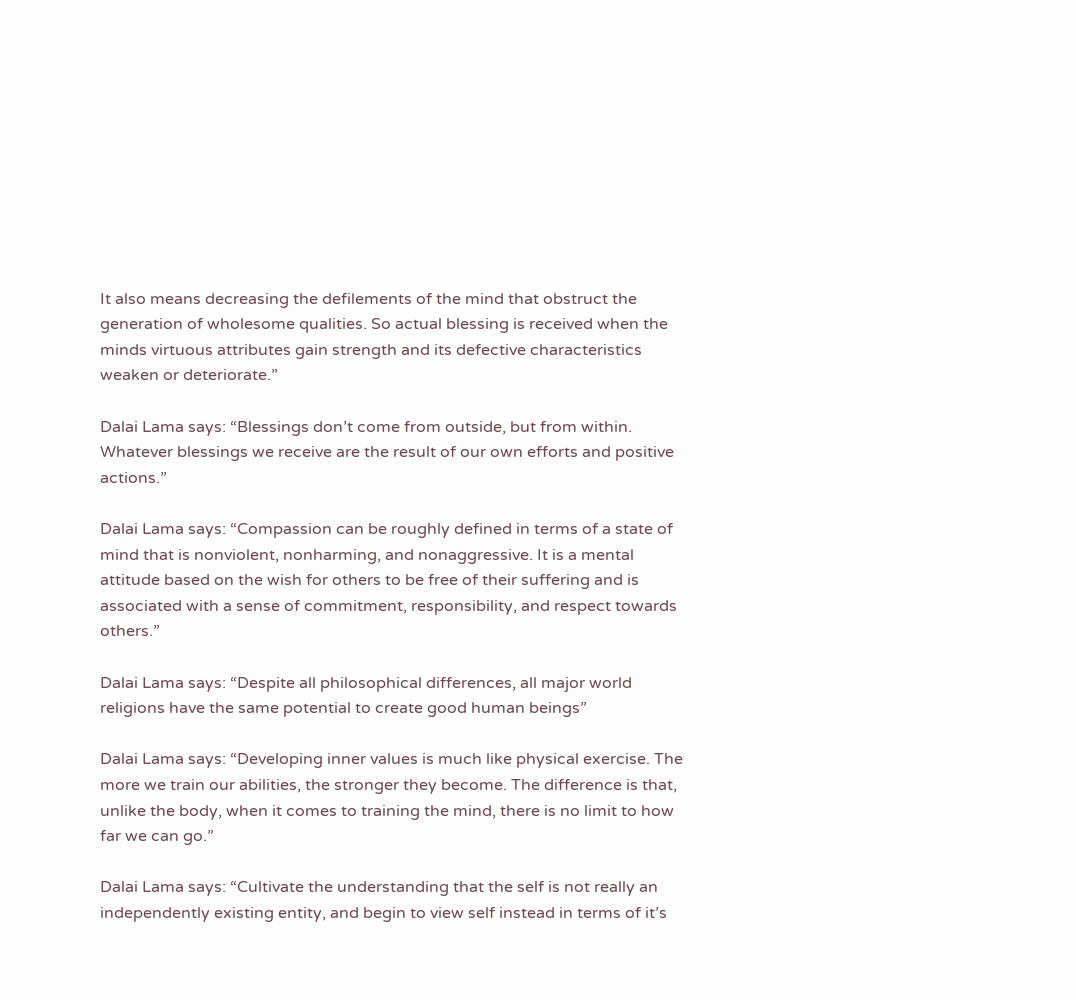It also means decreasing the defilements of the mind that obstruct the generation of wholesome qualities. So actual blessing is received when the minds virtuous attributes gain strength and its defective characteristics weaken or deteriorate.”

Dalai Lama says: “Blessings don’t come from outside, but from within. Whatever blessings we receive are the result of our own efforts and positive actions.”

Dalai Lama says: “Compassion can be roughly defined in terms of a state of mind that is nonviolent, nonharming, and nonaggressive. It is a mental attitude based on the wish for others to be free of their suffering and is associated with a sense of commitment, responsibility, and respect towards others.”

Dalai Lama says: “Despite all philosophical differences, all major world religions have the same potential to create good human beings”

Dalai Lama says: “Developing inner values is much like physical exercise. The more we train our abilities, the stronger they become. The difference is that, unlike the body, when it comes to training the mind, there is no limit to how far we can go.”

Dalai Lama says: “Cultivate the understanding that the self is not really an independently existing entity, and begin to view self instead in terms of it’s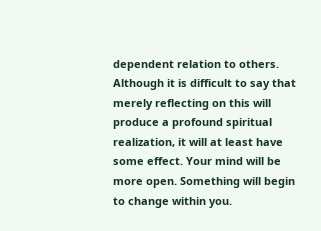dependent relation to others. Although it is difficult to say that merely reflecting on this will produce a profound spiritual realization, it will at least have some effect. Your mind will be more open. Something will begin to change within you.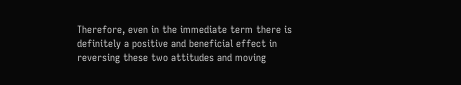Therefore, even in the immediate term there is definitely a positive and beneficial effect in reversing these two attitudes and moving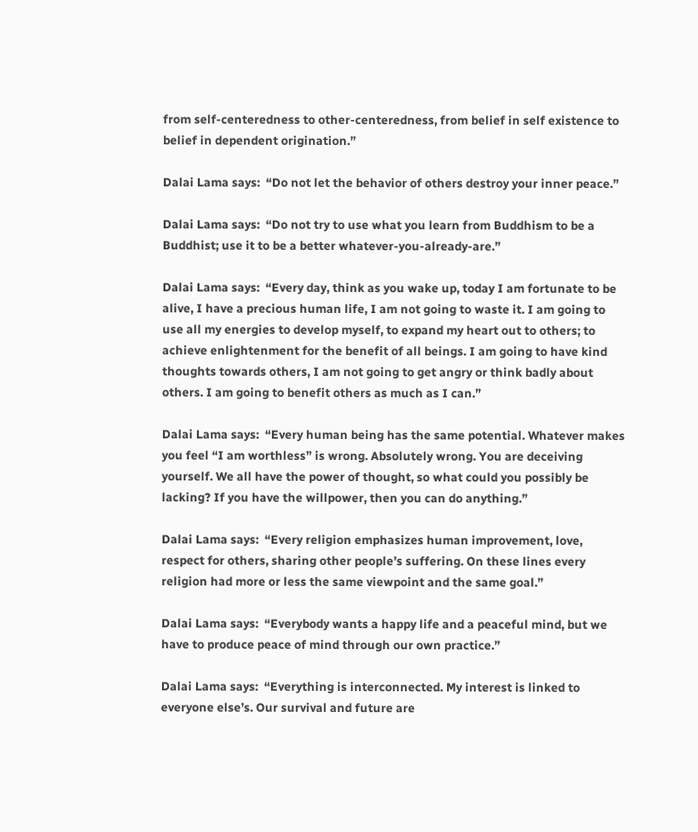from self-centeredness to other-centeredness, from belief in self existence to belief in dependent origination.”

Dalai Lama says:  “Do not let the behavior of others destroy your inner peace.”

Dalai Lama says:  “Do not try to use what you learn from Buddhism to be a Buddhist; use it to be a better whatever-you-already-are.”

Dalai Lama says:  “Every day, think as you wake up, today I am fortunate to be alive, I have a precious human life, I am not going to waste it. I am going to use all my energies to develop myself, to expand my heart out to others; to achieve enlightenment for the benefit of all beings. I am going to have kind thoughts towards others, I am not going to get angry or think badly about others. I am going to benefit others as much as I can.”

Dalai Lama says:  “Every human being has the same potential. Whatever makes you feel “I am worthless” is wrong. Absolutely wrong. You are deceiving yourself. We all have the power of thought, so what could you possibly be lacking? If you have the willpower, then you can do anything.”

Dalai Lama says:  “Every religion emphasizes human improvement, love, respect for others, sharing other people’s suffering. On these lines every religion had more or less the same viewpoint and the same goal.”

Dalai Lama says:  “Everybody wants a happy life and a peaceful mind, but we have to produce peace of mind through our own practice.”

Dalai Lama says:  “Everything is interconnected. My interest is linked to everyone else’s. Our survival and future are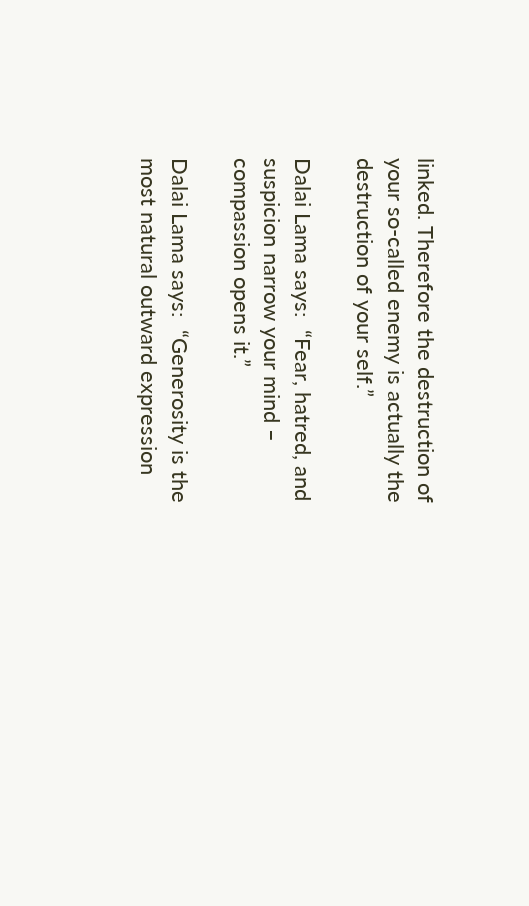linked. Therefore the destruction of your so-called enemy is actually the destruction of your self.”

Dalai Lama says:  “Fear, hatred, and suspicion narrow your mind – compassion opens it.”

Dalai Lama says:  “Generosity is the most natural outward expression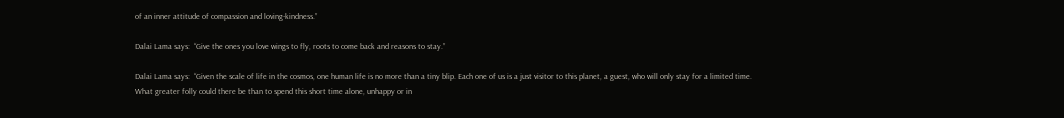of an inner attitude of compassion and loving-kindness.”

Dalai Lama says:  “Give the ones you love wings to fly, roots to come back and reasons to stay.”

Dalai Lama says:  “Given the scale of life in the cosmos, one human life is no more than a tiny blip. Each one of us is a just visitor to this planet, a guest, who will only stay for a limited time. What greater folly could there be than to spend this short time alone, unhappy or in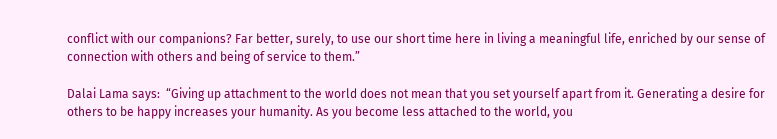conflict with our companions? Far better, surely, to use our short time here in living a meaningful life, enriched by our sense of connection with others and being of service to them.”

Dalai Lama says:  “Giving up attachment to the world does not mean that you set yourself apart from it. Generating a desire for others to be happy increases your humanity. As you become less attached to the world, you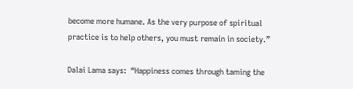become more humane. As the very purpose of spiritual practice is to help others, you must remain in society.”

Dalai Lama says:  “Happiness comes through taming the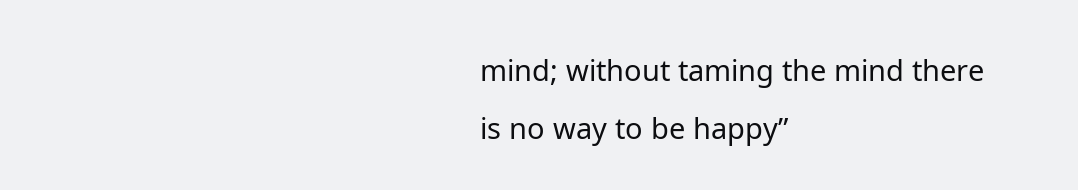mind; without taming the mind there is no way to be happy”